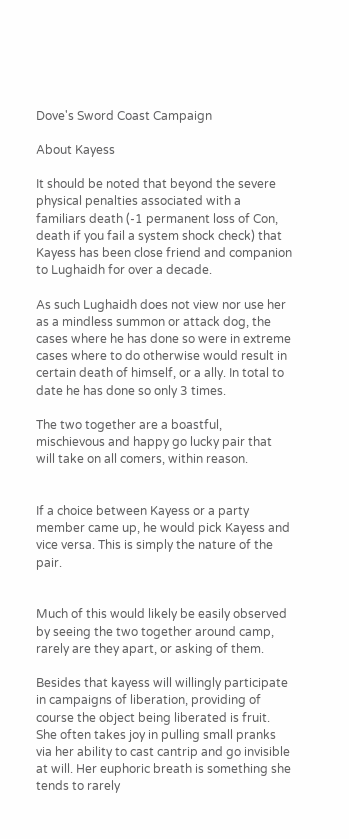Dove's Sword Coast Campaign

About Kayess

It should be noted that beyond the severe physical penalties associated with a familiars death (-1 permanent loss of Con, death if you fail a system shock check) that Kayess has been close friend and companion to Lughaidh for over a decade.

As such Lughaidh does not view nor use her as a mindless summon or attack dog, the cases where he has done so were in extreme cases where to do otherwise would result in certain death of himself, or a ally. In total to date he has done so only 3 times.

The two together are a boastful, mischievous and happy go lucky pair that will take on all comers, within reason.


If a choice between Kayess or a party member came up, he would pick Kayess and vice versa. This is simply the nature of the pair.


Much of this would likely be easily observed by seeing the two together around camp, rarely are they apart, or asking of them.

Besides that kayess will willingly participate in campaigns of liberation, providing of course the object being liberated is fruit. She often takes joy in pulling small pranks via her ability to cast cantrip and go invisible at will. Her euphoric breath is something she tends to rarely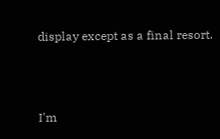display except as a final resort.



I'm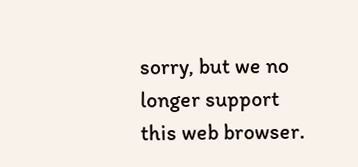sorry, but we no longer support this web browser.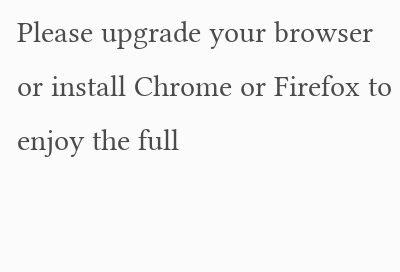Please upgrade your browser or install Chrome or Firefox to enjoy the full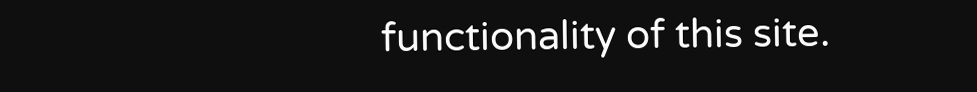functionality of this site.